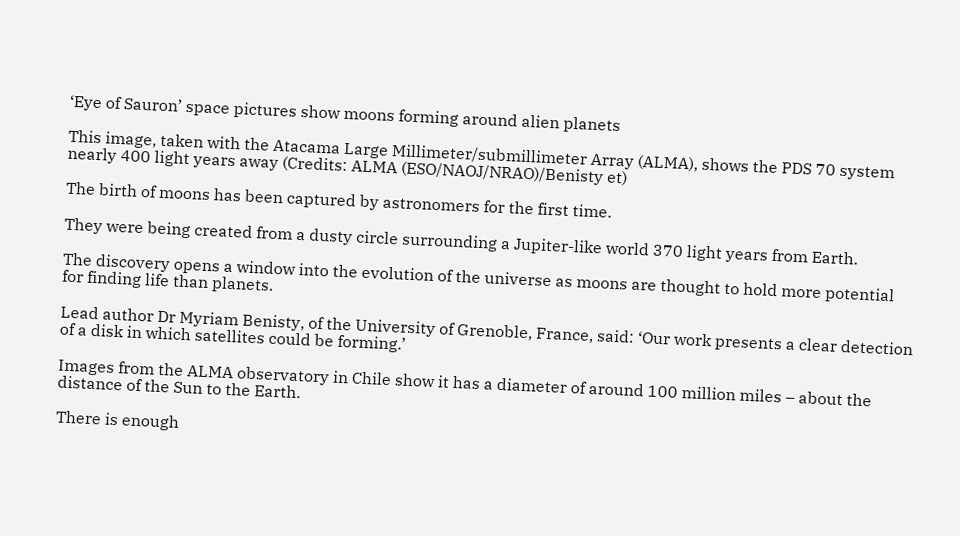‘Eye of Sauron’ space pictures show moons forming around alien planets

This image, taken with the Atacama Large Millimeter/submillimeter Array (ALMA), shows the PDS 70 system nearly 400 light years away (Credits: ALMA (ESO/NAOJ/NRAO)/Benisty et)

The birth of moons has been captured by astronomers for the first time.

They were being created from a dusty circle surrounding a Jupiter-like world 370 light years from Earth.

The discovery opens a window into the evolution of the universe as moons are thought to hold more potential for finding life than planets.

Lead author Dr Myriam Benisty, of the University of Grenoble, France, said: ‘Our work presents a clear detection of a disk in which satellites could be forming.’

Images from the ALMA observatory in Chile show it has a diameter of around 100 million miles – about the distance of the Sun to the Earth.

There is enough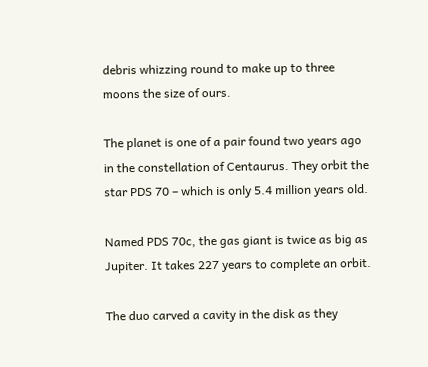debris whizzing round to make up to three moons the size of ours.

The planet is one of a pair found two years ago in the constellation of Centaurus. They orbit the star PDS 70 – which is only 5.4 million years old.

Named PDS 70c, the gas giant is twice as big as Jupiter. It takes 227 years to complete an orbit.

The duo carved a cavity in the disk as they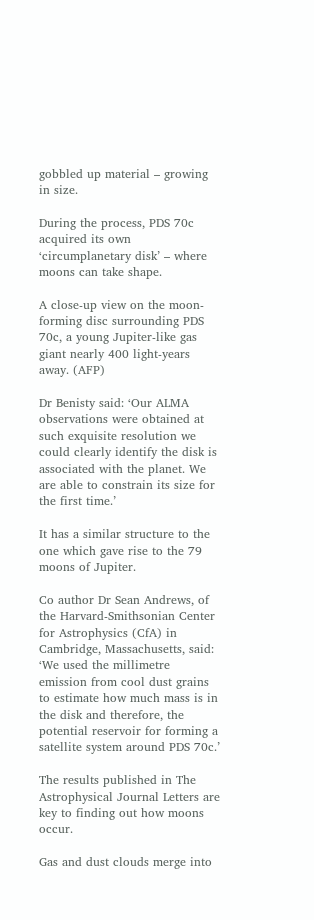gobbled up material – growing in size.

During the process, PDS 70c acquired its own ‘circumplanetary disk’ – where moons can take shape.

A close-up view on the moon-forming disc surrounding PDS 70c, a young Jupiter-like gas giant nearly 400 light-years away. (AFP)

Dr Benisty said: ‘Our ALMA observations were obtained at such exquisite resolution we could clearly identify the disk is associated with the planet. We are able to constrain its size for the first time.’

It has a similar structure to the one which gave rise to the 79 moons of Jupiter.

Co author Dr Sean Andrews, of the Harvard-Smithsonian Center for Astrophysics (CfA) in Cambridge, Massachusetts, said: ‘We used the millimetre emission from cool dust grains to estimate how much mass is in the disk and therefore, the potential reservoir for forming a satellite system around PDS 70c.’

The results published in The Astrophysical Journal Letters are key to finding out how moons occur.

Gas and dust clouds merge into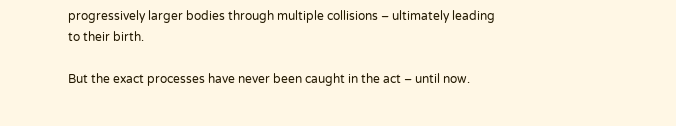progressively larger bodies through multiple collisions – ultimately leading to their birth.

But the exact processes have never been caught in the act – until now.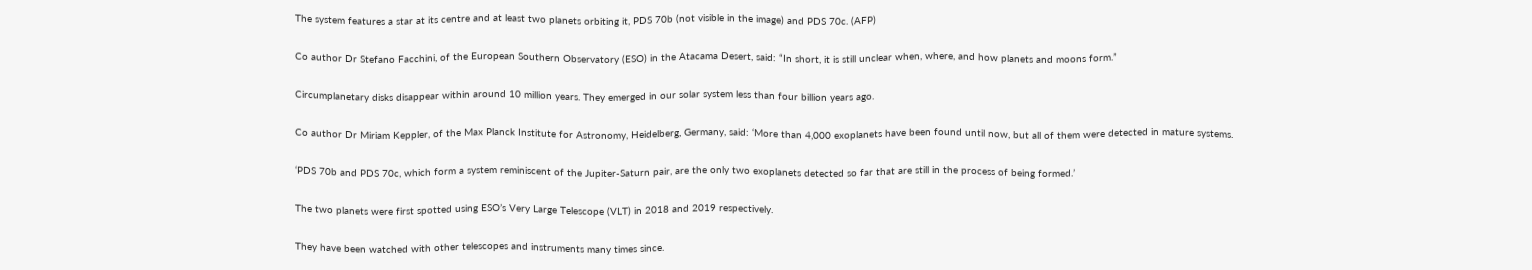The system features a star at its centre and at least two planets orbiting it, PDS 70b (not visible in the image) and PDS 70c. (AFP)

Co author Dr Stefano Facchini, of the European Southern Observatory (ESO) in the Atacama Desert, said: “In short, it is still unclear when, where, and how planets and moons form.”

Circumplanetary disks disappear within around 10 million years. They emerged in our solar system less than four billion years ago.

Co author Dr Miriam Keppler, of the Max Planck Institute for Astronomy, Heidelberg, Germany, said: ‘More than 4,000 exoplanets have been found until now, but all of them were detected in mature systems.

‘PDS 70b and PDS 70c, which form a system reminiscent of the Jupiter-Saturn pair, are the only two exoplanets detected so far that are still in the process of being formed.’

The two planets were first spotted using ESO’s Very Large Telescope (VLT) in 2018 and 2019 respectively.

They have been watched with other telescopes and instruments many times since.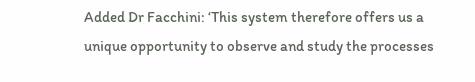Added Dr Facchini: ‘This system therefore offers us a unique opportunity to observe and study the processes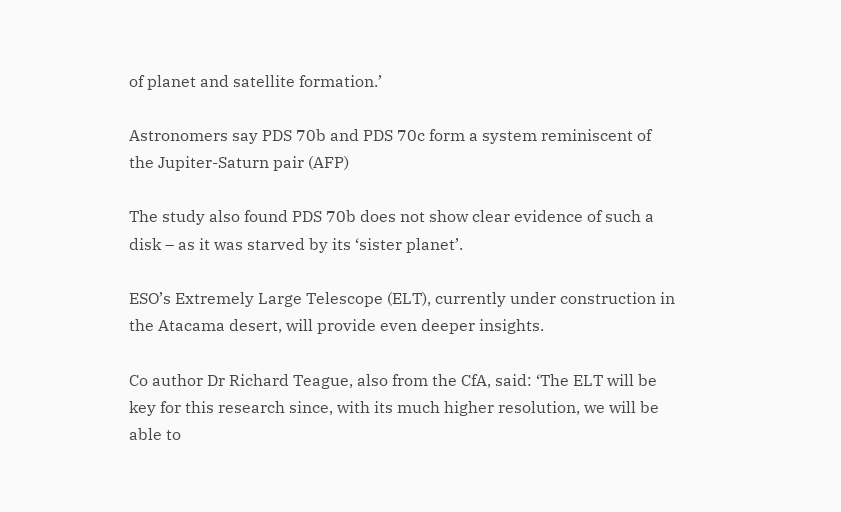of planet and satellite formation.’

Astronomers say PDS 70b and PDS 70c form a system reminiscent of the Jupiter-Saturn pair (AFP)

The study also found PDS 70b does not show clear evidence of such a disk – as it was starved by its ‘sister planet’.

ESO’s Extremely Large Telescope (ELT), currently under construction in the Atacama desert, will provide even deeper insights.

Co author Dr Richard Teague, also from the CfA, said: ‘The ELT will be key for this research since, with its much higher resolution, we will be able to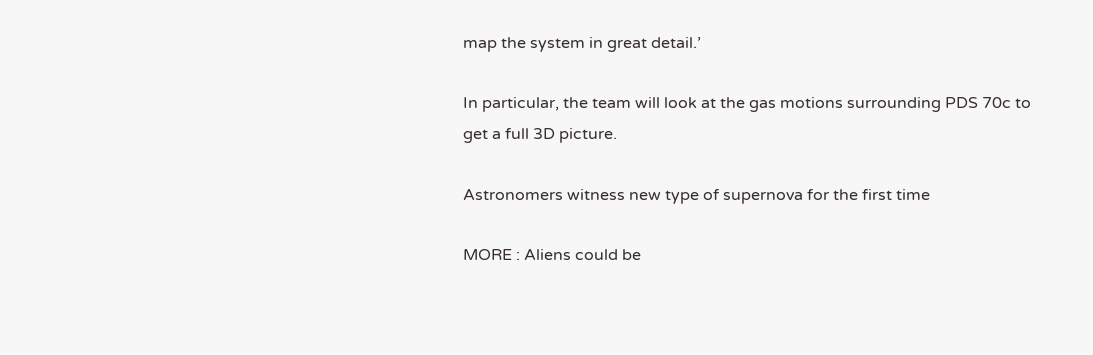map the system in great detail.’

In particular, the team will look at the gas motions surrounding PDS 70c to get a full 3D picture.

Astronomers witness new type of supernova for the first time

MORE : Aliens could be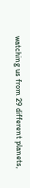watching us from 29 different planets,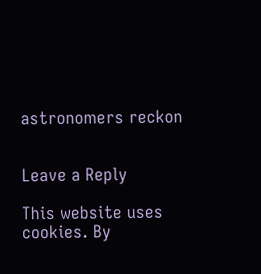astronomers reckon


Leave a Reply

This website uses cookies. By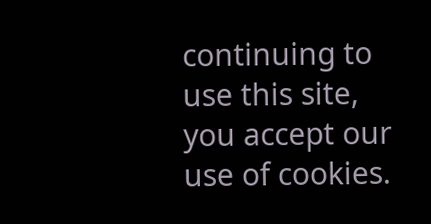continuing to use this site, you accept our use of cookies.